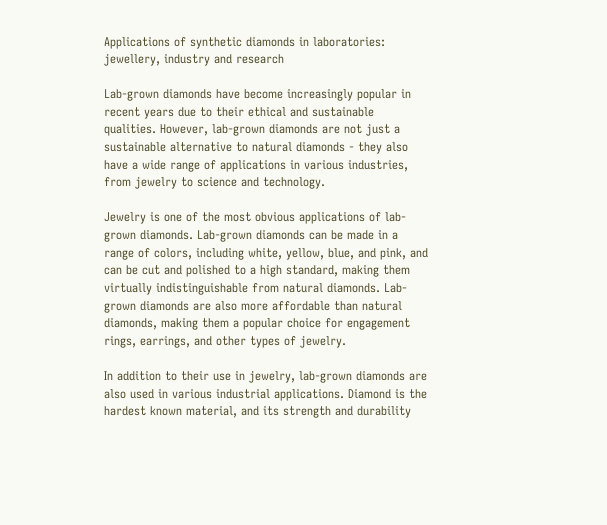Applications of synthetic diamonds in laboratories: jewellery, industry and research

Lab-grown diamonds have become increasingly popular in recent years due to their ethical and sustainable qualities. However, lab-grown diamonds are not just a sustainable alternative to natural diamonds - they also have a wide range of applications in various industries, from jewelry to science and technology.

Jewelry is one of the most obvious applications of lab-grown diamonds. Lab-grown diamonds can be made in a range of colors, including white, yellow, blue, and pink, and can be cut and polished to a high standard, making them virtually indistinguishable from natural diamonds. Lab-grown diamonds are also more affordable than natural diamonds, making them a popular choice for engagement rings, earrings, and other types of jewelry.

In addition to their use in jewelry, lab-grown diamonds are also used in various industrial applications. Diamond is the hardest known material, and its strength and durability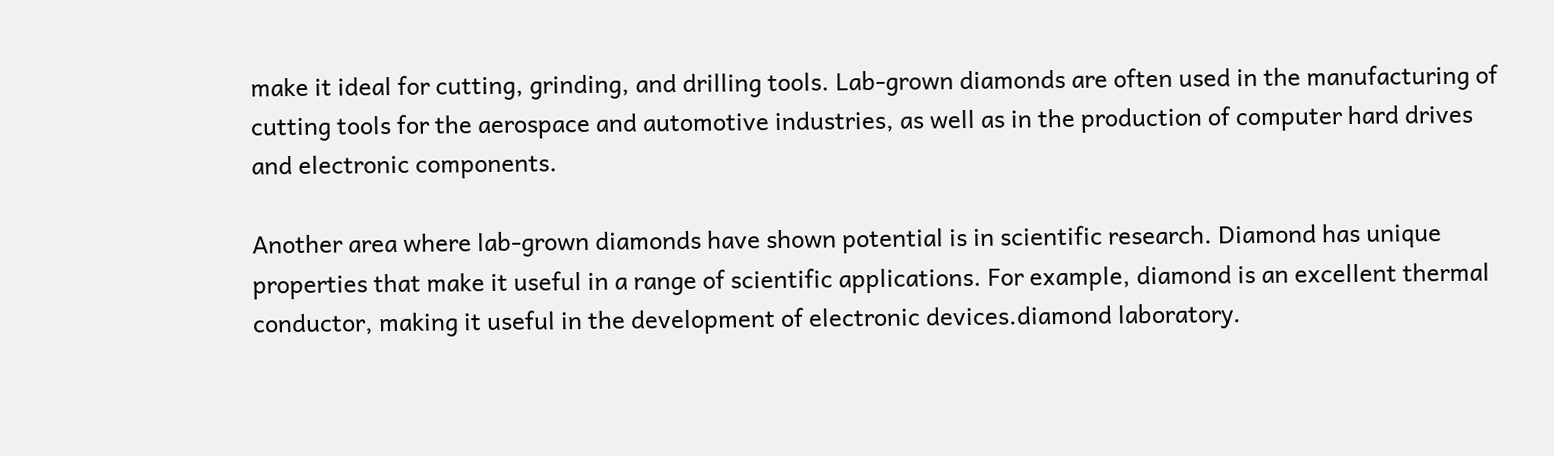make it ideal for cutting, grinding, and drilling tools. Lab-grown diamonds are often used in the manufacturing of cutting tools for the aerospace and automotive industries, as well as in the production of computer hard drives and electronic components.

Another area where lab-grown diamonds have shown potential is in scientific research. Diamond has unique properties that make it useful in a range of scientific applications. For example, diamond is an excellent thermal conductor, making it useful in the development of electronic devices.diamond laboratory.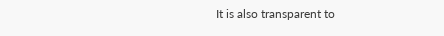It is also transparent to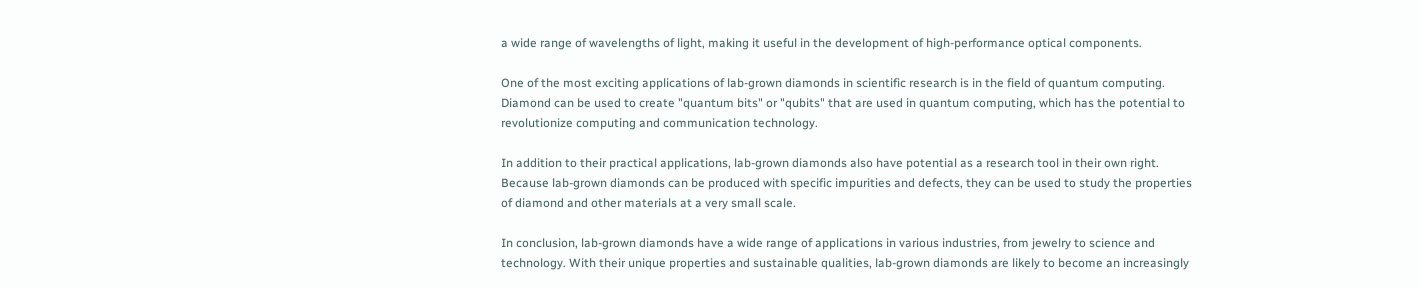a wide range of wavelengths of light, making it useful in the development of high-performance optical components.

One of the most exciting applications of lab-grown diamonds in scientific research is in the field of quantum computing. Diamond can be used to create "quantum bits" or "qubits" that are used in quantum computing, which has the potential to revolutionize computing and communication technology.

In addition to their practical applications, lab-grown diamonds also have potential as a research tool in their own right. Because lab-grown diamonds can be produced with specific impurities and defects, they can be used to study the properties of diamond and other materials at a very small scale.

In conclusion, lab-grown diamonds have a wide range of applications in various industries, from jewelry to science and technology. With their unique properties and sustainable qualities, lab-grown diamonds are likely to become an increasingly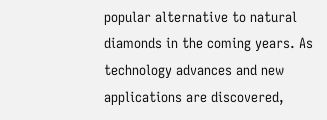popular alternative to natural diamonds in the coming years. As technology advances and new applications are discovered,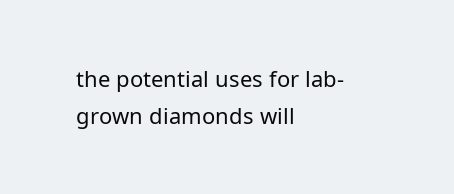the potential uses for lab-grown diamonds will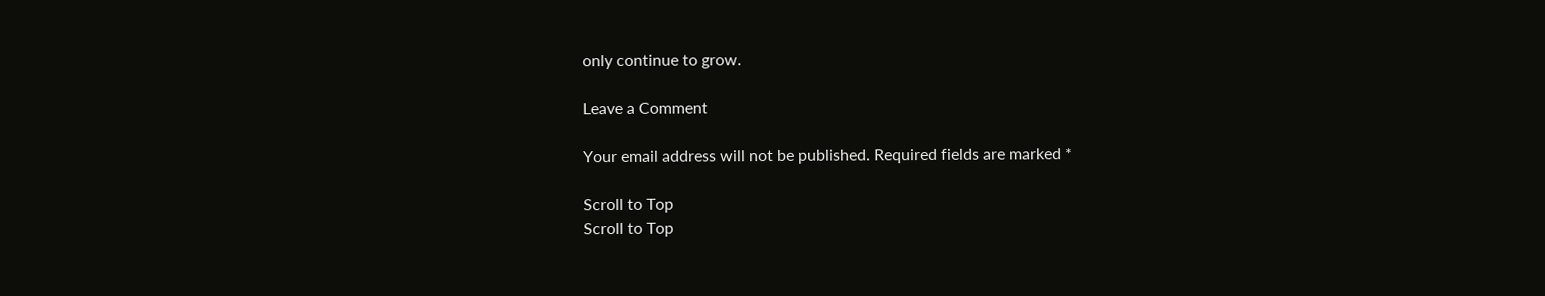only continue to grow.

Leave a Comment

Your email address will not be published. Required fields are marked *

Scroll to Top
Scroll to Top